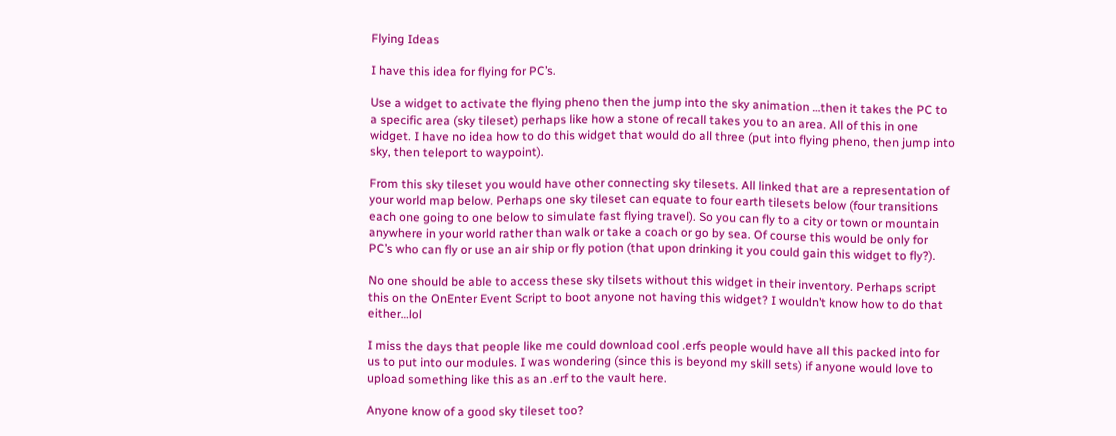Flying Ideas

I have this idea for flying for PC’s.

Use a widget to activate the flying pheno then the jump into the sky animation …then it takes the PC to a specific area (sky tileset) perhaps like how a stone of recall takes you to an area. All of this in one widget. I have no idea how to do this widget that would do all three (put into flying pheno, then jump into sky, then teleport to waypoint).

From this sky tileset you would have other connecting sky tilesets. All linked that are a representation of your world map below. Perhaps one sky tileset can equate to four earth tilesets below (four transitions each one going to one below to simulate fast flying travel). So you can fly to a city or town or mountain anywhere in your world rather than walk or take a coach or go by sea. Of course this would be only for PC’s who can fly or use an air ship or fly potion (that upon drinking it you could gain this widget to fly?).

No one should be able to access these sky tilsets without this widget in their inventory. Perhaps script this on the OnEnter Event Script to boot anyone not having this widget? I wouldn’t know how to do that either…lol

I miss the days that people like me could download cool .erfs people would have all this packed into for us to put into our modules. I was wondering (since this is beyond my skill sets) if anyone would love to upload something like this as an .erf to the vault here.

Anyone know of a good sky tileset too?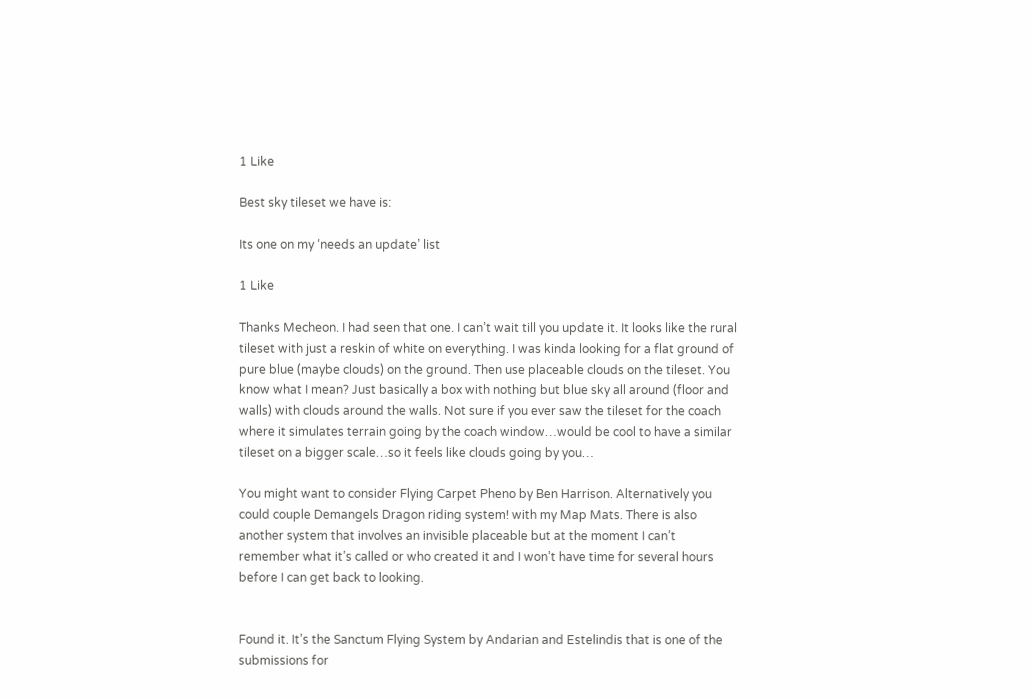1 Like

Best sky tileset we have is:

Its one on my ‘needs an update’ list

1 Like

Thanks Mecheon. I had seen that one. I can’t wait till you update it. It looks like the rural tileset with just a reskin of white on everything. I was kinda looking for a flat ground of pure blue (maybe clouds) on the ground. Then use placeable clouds on the tileset. You know what I mean? Just basically a box with nothing but blue sky all around (floor and walls) with clouds around the walls. Not sure if you ever saw the tileset for the coach where it simulates terrain going by the coach window…would be cool to have a similar tileset on a bigger scale…so it feels like clouds going by you…

You might want to consider Flying Carpet Pheno by Ben Harrison. Alternatively you could couple Demangels Dragon riding system! with my Map Mats. There is also another system that involves an invisible placeable but at the moment I can’t remember what it’s called or who created it and I won’t have time for several hours before I can get back to looking.


Found it. It’s the Sanctum Flying System by Andarian and Estelindis that is one of the submissions for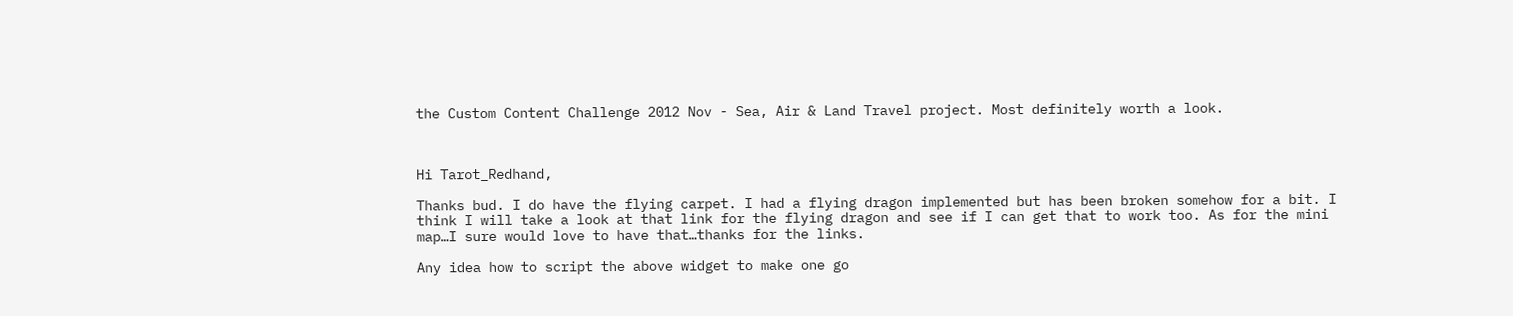the Custom Content Challenge 2012 Nov - Sea, Air & Land Travel project. Most definitely worth a look.



Hi Tarot_Redhand,

Thanks bud. I do have the flying carpet. I had a flying dragon implemented but has been broken somehow for a bit. I think I will take a look at that link for the flying dragon and see if I can get that to work too. As for the mini map…I sure would love to have that…thanks for the links.

Any idea how to script the above widget to make one go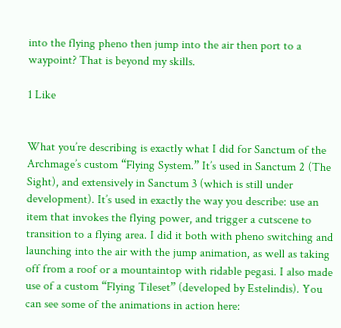into the flying pheno then jump into the air then port to a waypoint? That is beyond my skills.

1 Like


What you’re describing is exactly what I did for Sanctum of the Archmage’s custom “Flying System.” It’s used in Sanctum 2 (The Sight), and extensively in Sanctum 3 (which is still under development). It’s used in exactly the way you describe: use an item that invokes the flying power, and trigger a cutscene to transition to a flying area. I did it both with pheno switching and launching into the air with the jump animation, as well as taking off from a roof or a mountaintop with ridable pegasi. I also made use of a custom “Flying Tileset” (developed by Estelindis). You can see some of the animations in action here: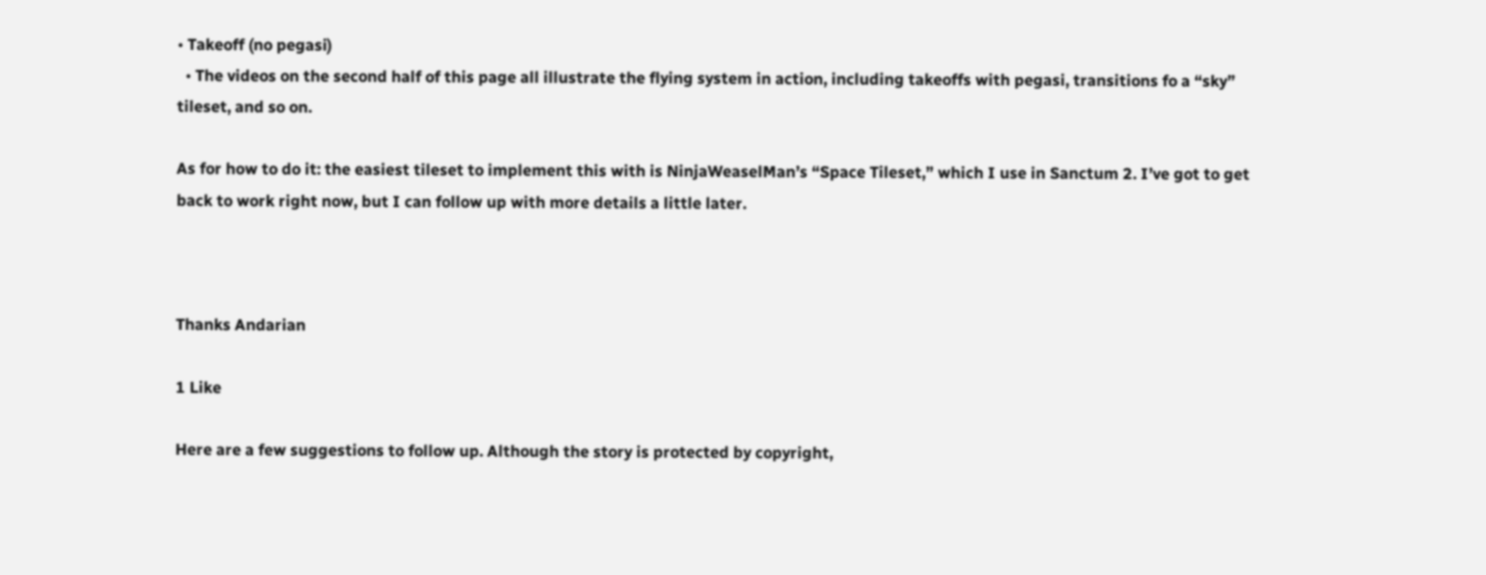• Takeoff (no pegasi)
  • The videos on the second half of this page all illustrate the flying system in action, including takeoffs with pegasi, transitions fo a “sky” tileset, and so on.

As for how to do it: the easiest tileset to implement this with is NinjaWeaselMan’s “Space Tileset,” which I use in Sanctum 2. I’ve got to get back to work right now, but I can follow up with more details a little later.



Thanks Andarian

1 Like

Here are a few suggestions to follow up. Although the story is protected by copyright,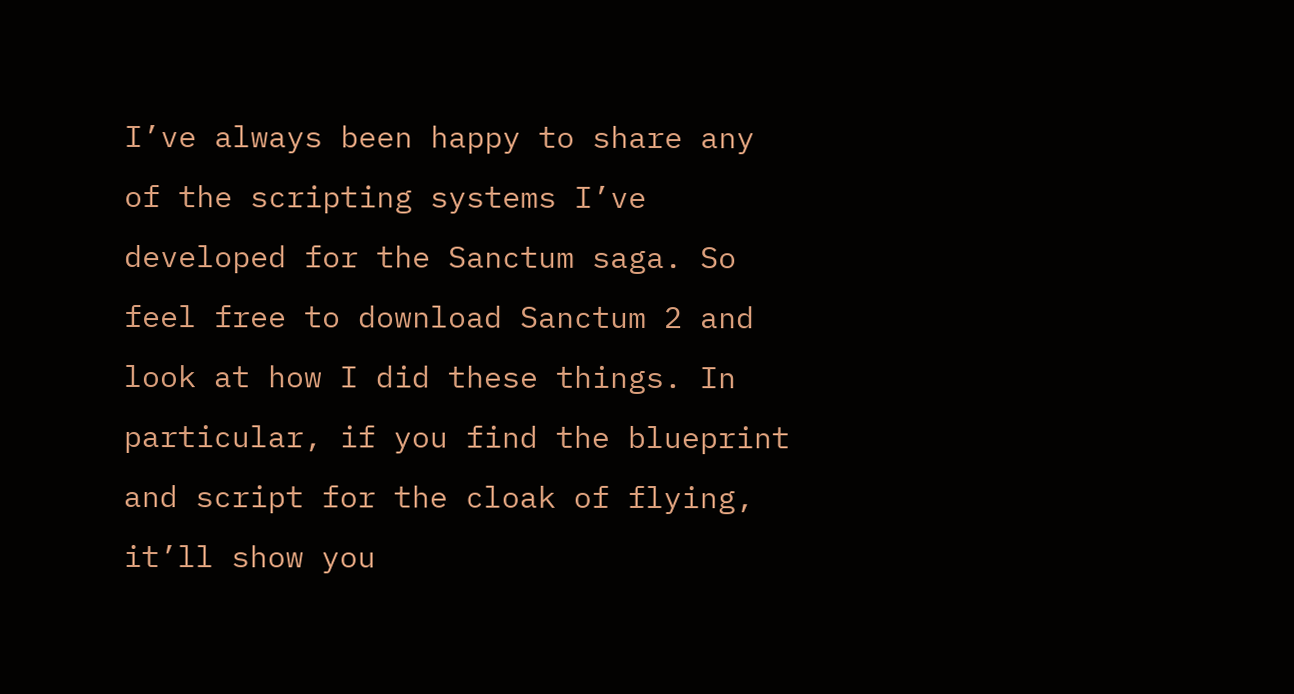I’ve always been happy to share any of the scripting systems I’ve developed for the Sanctum saga. So feel free to download Sanctum 2 and look at how I did these things. In particular, if you find the blueprint and script for the cloak of flying, it’ll show you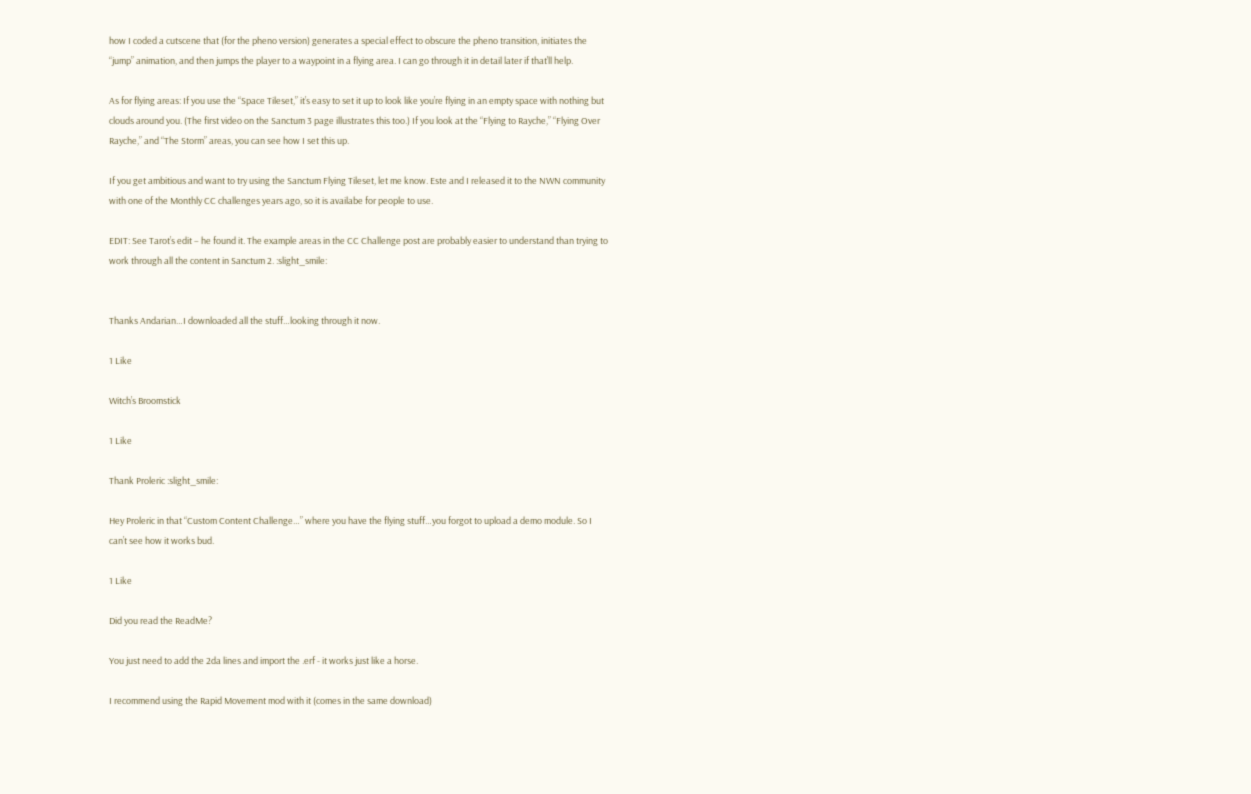how I coded a cutscene that (for the pheno version) generates a special effect to obscure the pheno transition, initiates the “jump” animation, and then jumps the player to a waypoint in a flying area. I can go through it in detail later if that’ll help.

As for flying areas: If you use the “Space Tileset,” it’s easy to set it up to look like you’re flying in an empty space with nothing but clouds around you. (The first video on the Sanctum 3 page illustrates this too.) If you look at the “Flying to Rayche,” “Flying Over Rayche,” and “The Storm” areas, you can see how I set this up.

If you get ambitious and want to try using the Sanctum Flying Tileset, let me know. Este and I released it to the NWN community with one of the Monthly CC challenges years ago, so it is availabe for people to use.

EDIT: See Tarot’s edit – he found it. The example areas in the CC Challenge post are probably easier to understand than trying to work through all the content in Sanctum 2. :slight_smile:


Thanks Andarian…I downloaded all the stuff…looking through it now.

1 Like

Witch’s Broomstick

1 Like

Thank Proleric :slight_smile:

Hey Proleric in that “Custom Content Challenge…” where you have the flying stuff…you forgot to upload a demo module. So I can’t see how it works bud.

1 Like

Did you read the ReadMe?

You just need to add the 2da lines and import the .erf - it works just like a horse.

I recommend using the Rapid Movement mod with it (comes in the same download)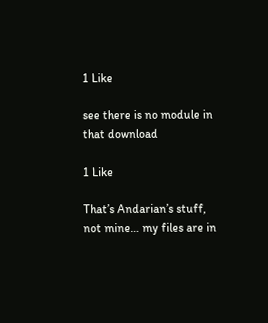1 Like

see there is no module in that download

1 Like

That’s Andarian’s stuff, not mine… my files are in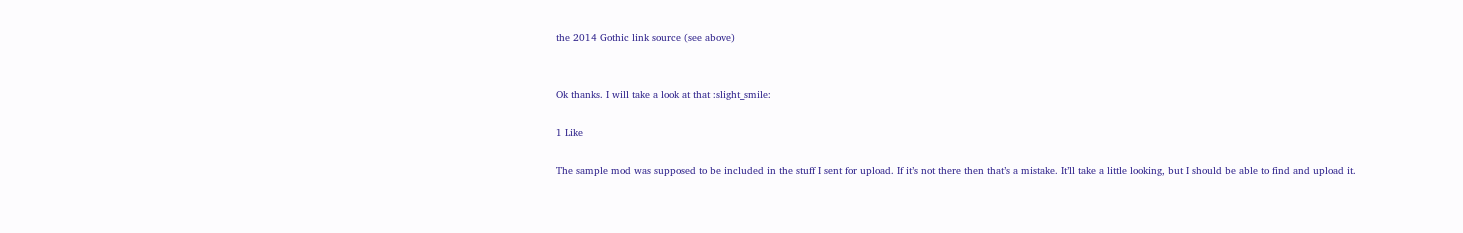the 2014 Gothic link source (see above)


Ok thanks. I will take a look at that :slight_smile:

1 Like

The sample mod was supposed to be included in the stuff I sent for upload. If it’s not there then that’s a mistake. It’ll take a little looking, but I should be able to find and upload it.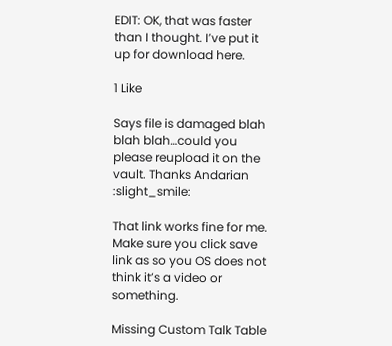EDIT: OK, that was faster than I thought. I’ve put it up for download here.

1 Like

Says file is damaged blah blah blah…could you please reupload it on the vault. Thanks Andarian :slight_smile:

That link works fine for me. Make sure you click save link as so you OS does not think it’s a video or something.

Missing Custom Talk Table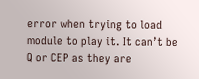error when trying to load module to play it. It can’t be Q or CEP as they are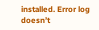installed. Error log doesn’t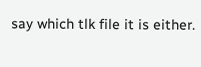say which tlk file it is either.